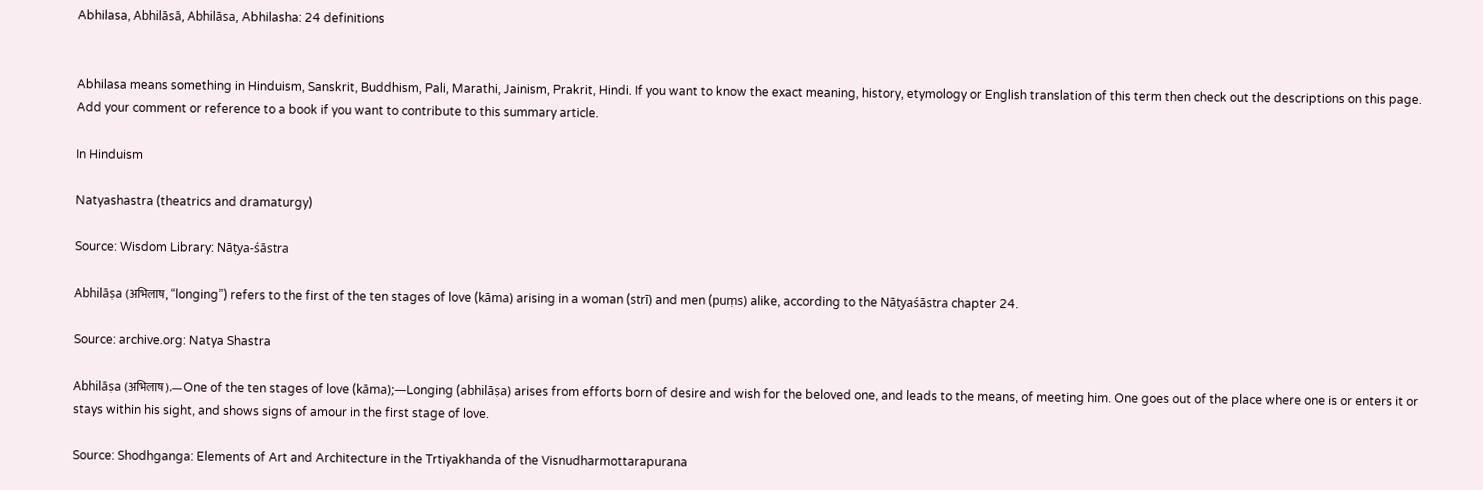Abhilasa, Abhilāsā, Abhilāsa, Abhilasha: 24 definitions


Abhilasa means something in Hinduism, Sanskrit, Buddhism, Pali, Marathi, Jainism, Prakrit, Hindi. If you want to know the exact meaning, history, etymology or English translation of this term then check out the descriptions on this page. Add your comment or reference to a book if you want to contribute to this summary article.

In Hinduism

Natyashastra (theatrics and dramaturgy)

Source: Wisdom Library: Nāṭya-śāstra

Abhilāṣa (अभिलाष, “longing”) refers to the first of the ten stages of love (kāma) arising in a woman (strī) and men (puṃs) alike, according to the Nāṭyaśāstra chapter 24.

Source: archive.org: Natya Shastra

Abhilāṣa (अभिलाष).—One of the ten stages of love (kāma);—Longing (abhilāṣa) arises from efforts born of desire and wish for the beloved one, and leads to the means, of meeting him. One goes out of the place where one is or enters it or stays within his sight, and shows signs of amour in the first stage of love.

Source: Shodhganga: Elements of Art and Architecture in the Trtiyakhanda of the Visnudharmottarapurana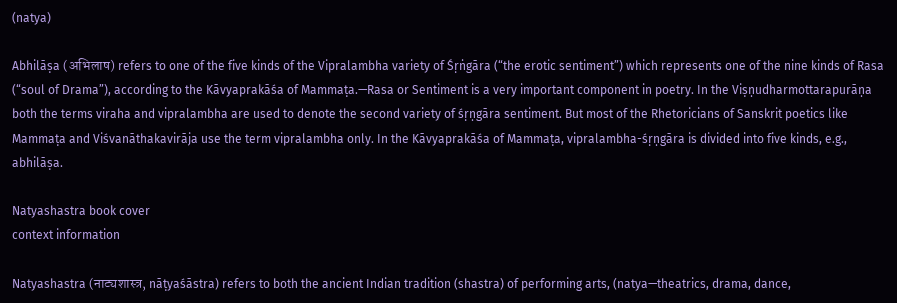(natya)

Abhilāṣa (अभिलाष) refers to one of the five kinds of the Vipralambha variety of Śṛṅgāra (“the erotic sentiment”) which represents one of the nine kinds of Rasa (“soul of Drama”), according to the Kāvyaprakāśa of Mammaṭa.—Rasa or Sentiment is a very important component in poetry. In the Viṣṇudharmottarapurāṇa both the terms viraha and vipralambha are used to denote the second variety of śṛṇgāra sentiment. But most of the Rhetoricians of Sanskrit poetics like Mammaṭa and Viśvanāthakavirāja use the term vipralambha only. In the Kāvyaprakāśa of Mammaṭa, vipralambha-śṛṇgāra is divided into five kinds, e.g., abhilāṣa.

Natyashastra book cover
context information

Natyashastra (नाट्यशास्त्र, nāṭyaśāstra) refers to both the ancient Indian tradition (shastra) of performing arts, (natya—theatrics, drama, dance,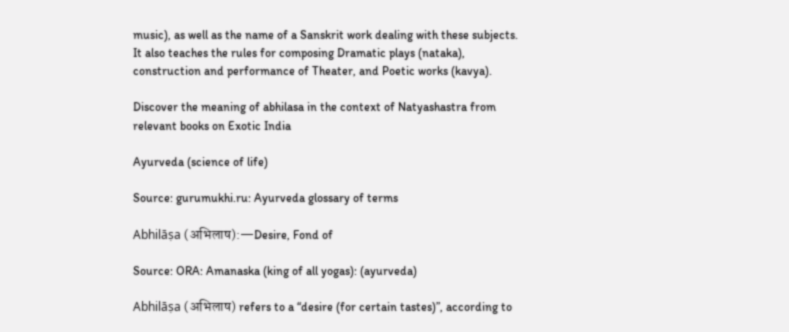music), as well as the name of a Sanskrit work dealing with these subjects. It also teaches the rules for composing Dramatic plays (nataka), construction and performance of Theater, and Poetic works (kavya).

Discover the meaning of abhilasa in the context of Natyashastra from relevant books on Exotic India

Ayurveda (science of life)

Source: gurumukhi.ru: Ayurveda glossary of terms

Abhilāṣa (अभिलाष):—Desire, Fond of

Source: ORA: Amanaska (king of all yogas): (ayurveda)

Abhilāṣa (अभिलाष) refers to a “desire (for certain tastes)”, according to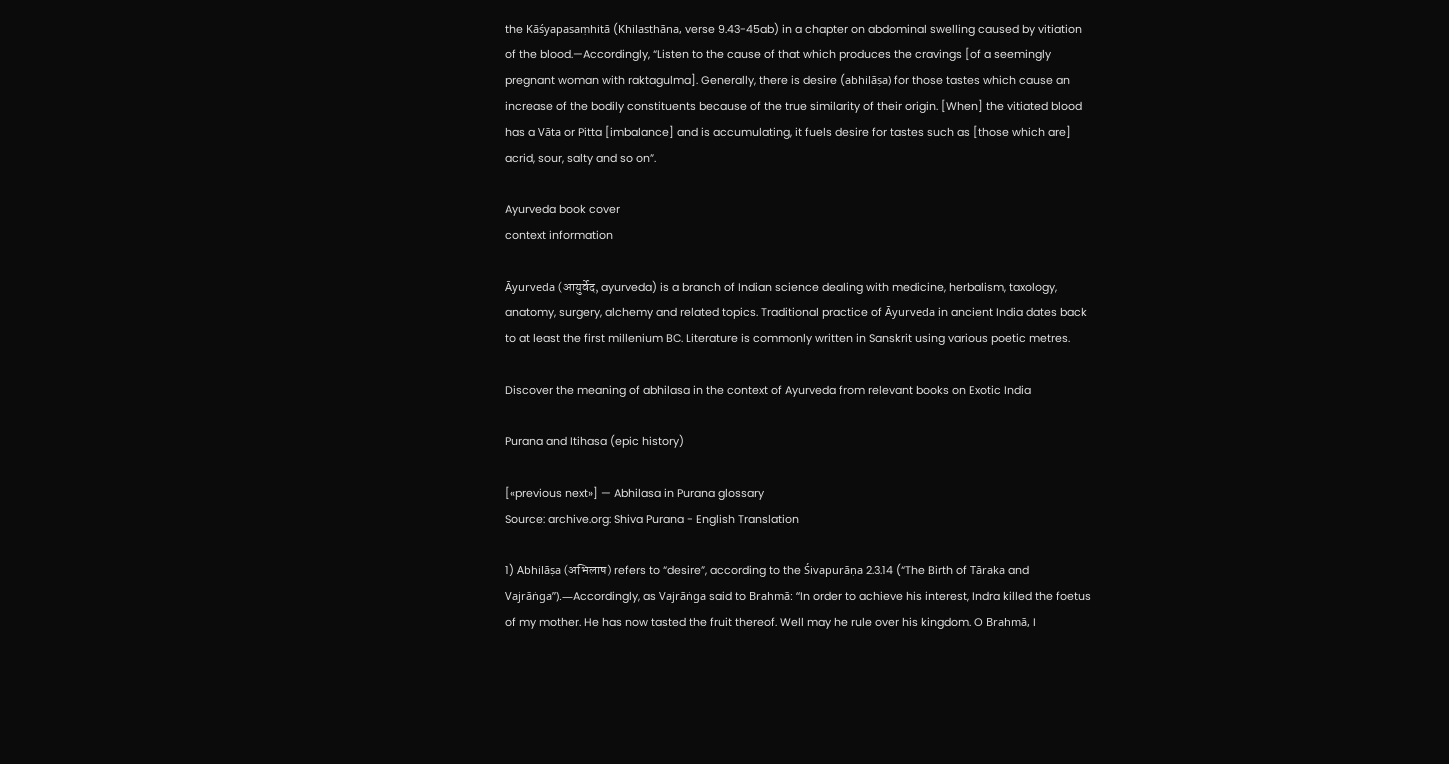the Kāśyapasaṃhitā (Khilasthāna, verse 9.43-45ab) in a chapter on abdominal swelling caused by vitiation of the blood.—Accordingly, “Listen to the cause of that which produces the cravings [of a seemingly pregnant woman with raktagulma]. Generally, there is desire (abhilāṣa) for those tastes which cause an increase of the bodily constituents because of the true similarity of their origin. [When] the vitiated blood has a Vāta or Pitta [imbalance] and is accumulating, it fuels desire for tastes such as [those which are] acrid, sour, salty and so on”.

Ayurveda book cover
context information

Āyurveda (आयुर्वेद, ayurveda) is a branch of Indian science dealing with medicine, herbalism, taxology, anatomy, surgery, alchemy and related topics. Traditional practice of Āyurveda in ancient India dates back to at least the first millenium BC. Literature is commonly written in Sanskrit using various poetic metres.

Discover the meaning of abhilasa in the context of Ayurveda from relevant books on Exotic India

Purana and Itihasa (epic history)

[«previous next»] — Abhilasa in Purana glossary
Source: archive.org: Shiva Purana - English Translation

1) Abhilāṣa (अभिलाष) refers to “desire”, according to the Śivapurāṇa 2.3.14 (“The Birth of Tāraka and Vajrāṅga”).—Accordingly, as Vajrāṅga said to Brahmā: “In order to achieve his interest, Indra killed the foetus of my mother. He has now tasted the fruit thereof. Well may he rule over his kingdom. O Brahmā, I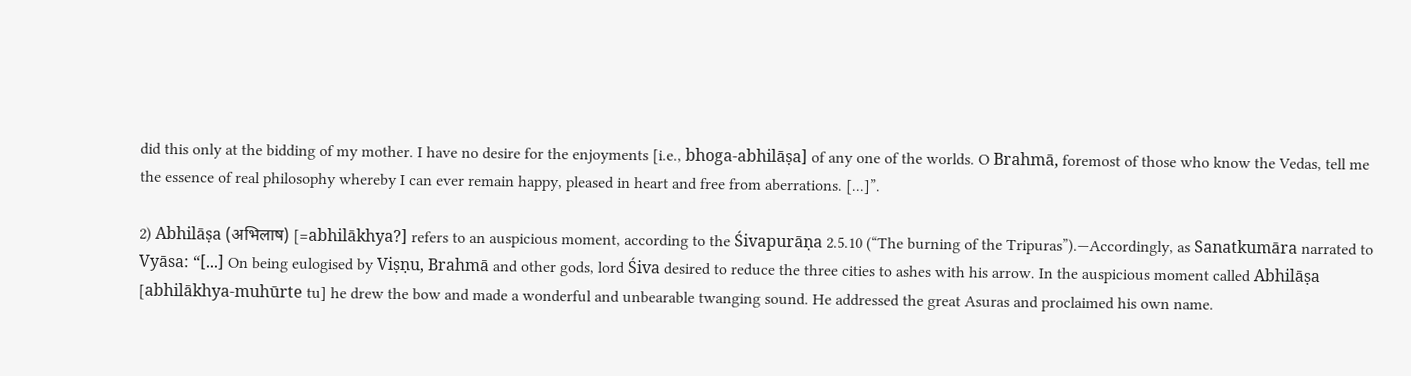did this only at the bidding of my mother. I have no desire for the enjoyments [i.e., bhoga-abhilāṣa] of any one of the worlds. O Brahmā, foremost of those who know the Vedas, tell me the essence of real philosophy whereby I can ever remain happy, pleased in heart and free from aberrations. [...]”.

2) Abhilāṣa (अभिलाष) [=abhilākhya?] refers to an auspicious moment, according to the Śivapurāṇa 2.5.10 (“The burning of the Tripuras”).—Accordingly, as Sanatkumāra narrated to Vyāsa: “[...] On being eulogised by Viṣṇu, Brahmā and other gods, lord Śiva desired to reduce the three cities to ashes with his arrow. In the auspicious moment called Abhilāṣa [abhilākhya-muhūrte tu] he drew the bow and made a wonderful and unbearable twanging sound. He addressed the great Asuras and proclaimed his own name.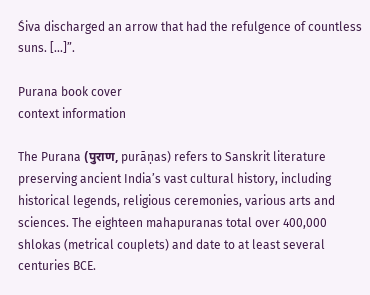Śiva discharged an arrow that had the refulgence of countless suns. [...]”.

Purana book cover
context information

The Purana (पुराण, purāṇas) refers to Sanskrit literature preserving ancient India’s vast cultural history, including historical legends, religious ceremonies, various arts and sciences. The eighteen mahapuranas total over 400,000 shlokas (metrical couplets) and date to at least several centuries BCE.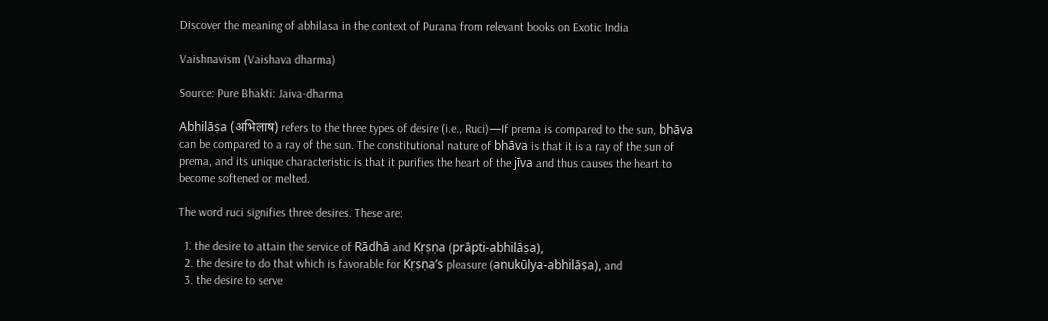Discover the meaning of abhilasa in the context of Purana from relevant books on Exotic India

Vaishnavism (Vaishava dharma)

Source: Pure Bhakti: Jaiva-dharma

Abhilāṣa (अभिलाष) refers to the three types of desire (i.e., Ruci)—If prema is compared to the sun, bhāva can be compared to a ray of the sun. The constitutional nature of bhāva is that it is a ray of the sun of prema, and its unique characteristic is that it purifies the heart of the jīva and thus causes the heart to become softened or melted.

The word ruci signifies three desires. These are:

  1. the desire to attain the service of Rādhā and Kṛṣṇa (prāpti-abhilāṣa),
  2. the desire to do that which is favorable for Kṛṣṇa’s pleasure (anukūlya-abhilāṣa), and
  3. the desire to serve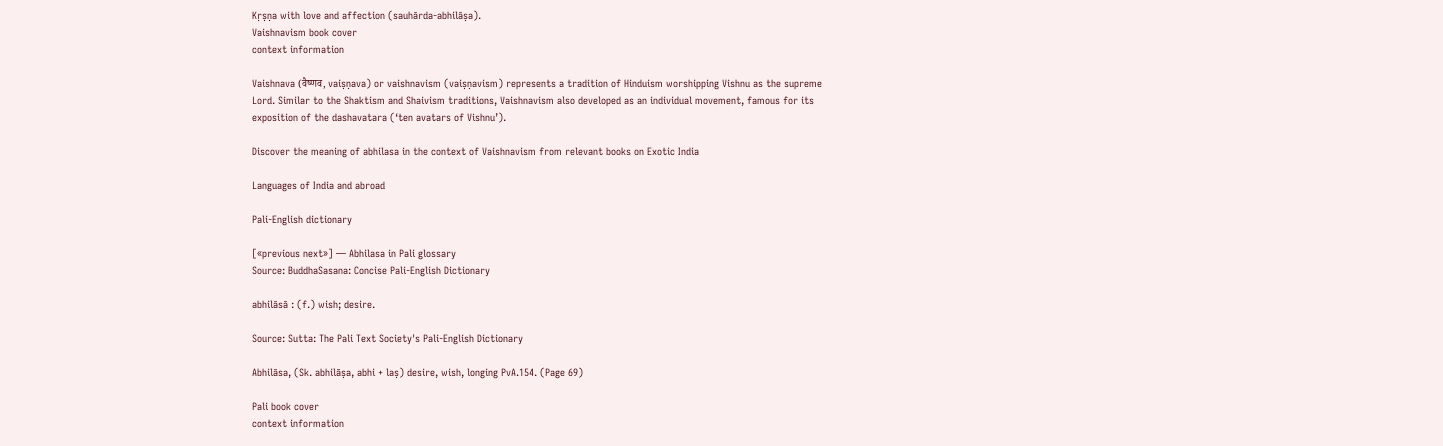Kṛṣṇa with love and affection (sauhārda-abhilāṣa).
Vaishnavism book cover
context information

Vaishnava (वैष्णव, vaiṣṇava) or vaishnavism (vaiṣṇavism) represents a tradition of Hinduism worshipping Vishnu as the supreme Lord. Similar to the Shaktism and Shaivism traditions, Vaishnavism also developed as an individual movement, famous for its exposition of the dashavatara (‘ten avatars of Vishnu’).

Discover the meaning of abhilasa in the context of Vaishnavism from relevant books on Exotic India

Languages of India and abroad

Pali-English dictionary

[«previous next»] — Abhilasa in Pali glossary
Source: BuddhaSasana: Concise Pali-English Dictionary

abhilāsā : (f.) wish; desire.

Source: Sutta: The Pali Text Society's Pali-English Dictionary

Abhilāsa, (Sk. abhilāṣa, abhi + laṣ) desire, wish, longing PvA.154. (Page 69)

Pali book cover
context information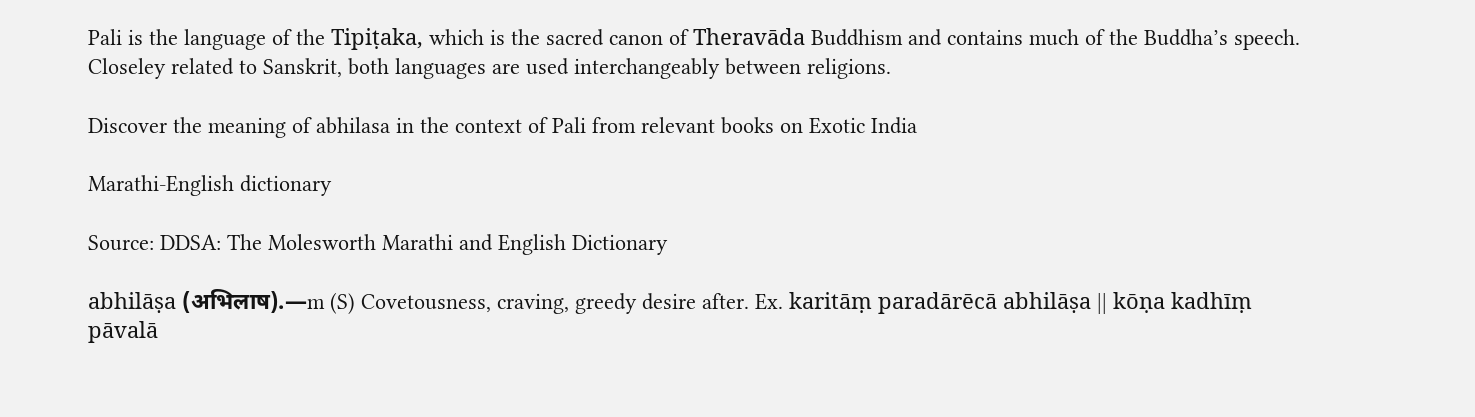Pali is the language of the Tipiṭaka, which is the sacred canon of Theravāda Buddhism and contains much of the Buddha’s speech. Closeley related to Sanskrit, both languages are used interchangeably between religions.

Discover the meaning of abhilasa in the context of Pali from relevant books on Exotic India

Marathi-English dictionary

Source: DDSA: The Molesworth Marathi and English Dictionary

abhilāṣa (अभिलाष).—m (S) Covetousness, craving, greedy desire after. Ex. karitāṃ paradārēcā abhilāṣa || kōṇa kadhīṃ pāvalā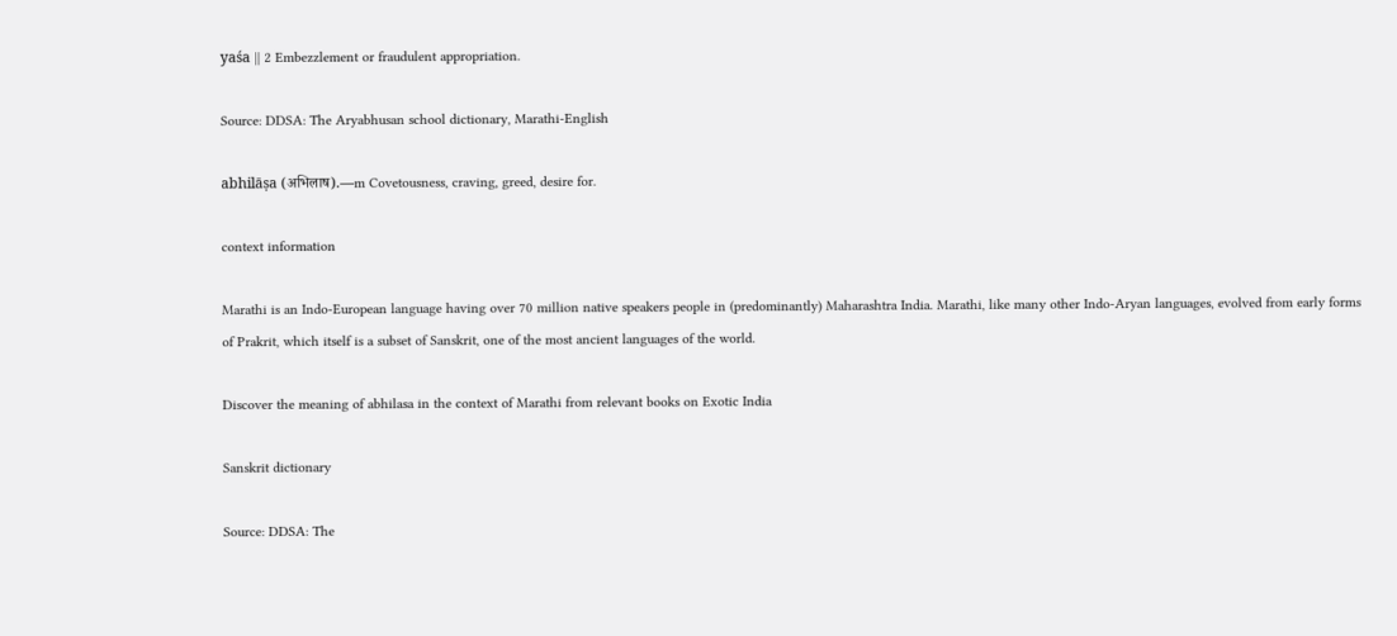yaśa || 2 Embezzlement or fraudulent appropriation.

Source: DDSA: The Aryabhusan school dictionary, Marathi-English

abhilāṣa (अभिलाष).—m Covetousness, craving, greed, desire for.

context information

Marathi is an Indo-European language having over 70 million native speakers people in (predominantly) Maharashtra India. Marathi, like many other Indo-Aryan languages, evolved from early forms of Prakrit, which itself is a subset of Sanskrit, one of the most ancient languages of the world.

Discover the meaning of abhilasa in the context of Marathi from relevant books on Exotic India

Sanskrit dictionary

Source: DDSA: The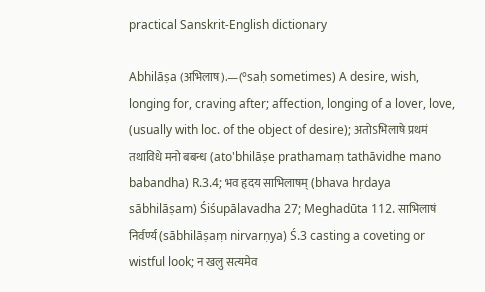practical Sanskrit-English dictionary

Abhilāṣa (अभिलाष).—(°saḥ sometimes) A desire, wish, longing for, craving after; affection, longing of a lover, love, (usually with loc. of the object of desire); अतोऽभिलाषे प्रथमं तथाविधे मनो बबन्ध (ato'bhilāṣe prathamaṃ tathāvidhe mano babandha) R.3.4; भव हृदय साभिलाषम् (bhava hṛdaya sābhilāṣam) Śiśupālavadha 27; Meghadūta 112. साभिलाषं निर्वर्ण्य (sābhilāṣaṃ nirvarṇya) Ś.3 casting a coveting or wistful look; न खलु सत्यमेव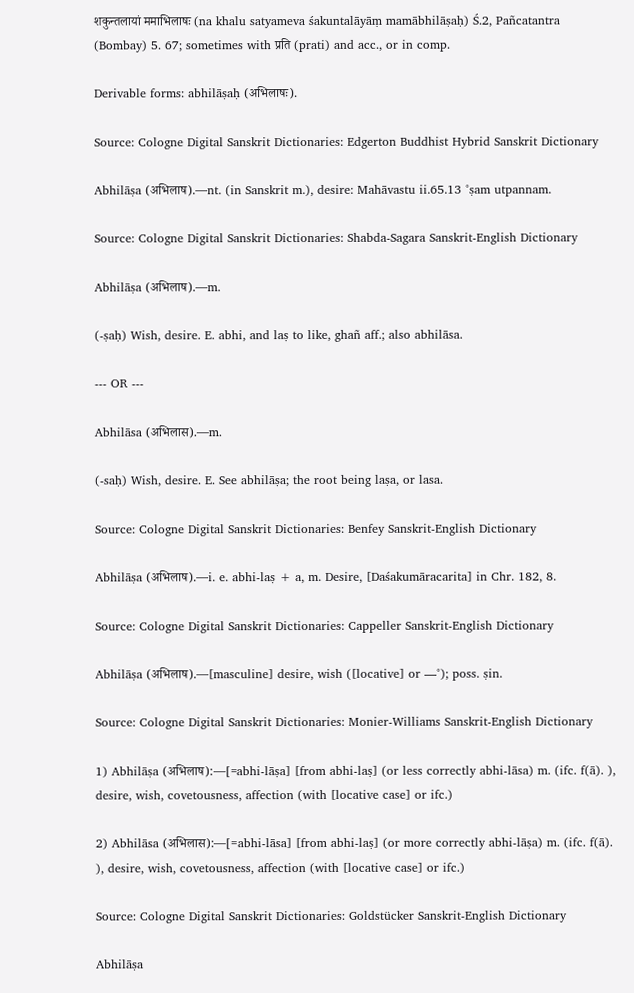शकुन्तलायां ममाभिलाषः (na khalu satyameva śakuntalāyāṃ mamābhilāṣaḥ) Ś.2, Pañcatantra (Bombay) 5. 67; sometimes with प्रति (prati) and acc., or in comp.

Derivable forms: abhilāṣaḥ (अभिलाषः).

Source: Cologne Digital Sanskrit Dictionaries: Edgerton Buddhist Hybrid Sanskrit Dictionary

Abhilāṣa (अभिलाष).—nt. (in Sanskrit m.), desire: Mahāvastu ii.65.13 °ṣam utpannam.

Source: Cologne Digital Sanskrit Dictionaries: Shabda-Sagara Sanskrit-English Dictionary

Abhilāṣa (अभिलाष).—m.

(-ṣaḥ) Wish, desire. E. abhi, and laṣ to like, ghañ aff.; also abhilāsa.

--- OR ---

Abhilāsa (अभिलास).—m.

(-saḥ) Wish, desire. E. See abhilāṣa; the root being laṣa, or lasa.

Source: Cologne Digital Sanskrit Dictionaries: Benfey Sanskrit-English Dictionary

Abhilāṣa (अभिलाष).—i. e. abhi-laṣ + a, m. Desire, [Daśakumāracarita] in Chr. 182, 8.

Source: Cologne Digital Sanskrit Dictionaries: Cappeller Sanskrit-English Dictionary

Abhilāṣa (अभिलाष).—[masculine] desire, wish ([locative] or —°); poss. ṣin.

Source: Cologne Digital Sanskrit Dictionaries: Monier-Williams Sanskrit-English Dictionary

1) Abhilāṣa (अभिलाष):—[=abhi-lāṣa] [from abhi-laṣ] (or less correctly abhi-lāsa) m. (ifc. f(ā). ), desire, wish, covetousness, affection (with [locative case] or ifc.)

2) Abhilāsa (अभिलास):—[=abhi-lāsa] [from abhi-laṣ] (or more correctly abhi-lāṣa) m. (ifc. f(ā). ), desire, wish, covetousness, affection (with [locative case] or ifc.)

Source: Cologne Digital Sanskrit Dictionaries: Goldstücker Sanskrit-English Dictionary

Abhilāṣa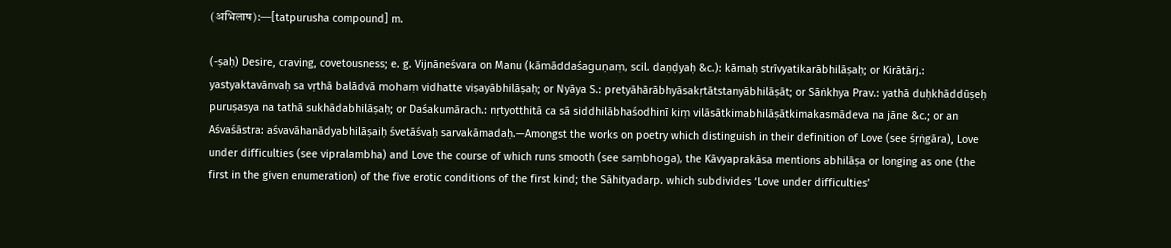(अभिलाष):—[tatpurusha compound] m.

(-ṣaḥ) Desire, craving, covetousness; e. g. Vijnāneśvara on Manu (kāmāddaśaguṇaṃ, scil. daṇḍyaḥ &c.): kāmaḥ strīvyatikarābhilāṣaḥ; or Kirātārj.: yastyaktavānvaḥ sa vṛthā balādvā mohaṃ vidhatte viṣayābhilāṣaḥ; or Nyāya S.: pretyāhārābhyāsakṛtātstanyābhilāṣāt; or Sāṅkhya Prav.: yathā duḥkhāddūṣeḥ puruṣasya na tathā sukhādabhilāṣaḥ; or Daśakumārach.: nṛtyotthitā ca sā siddhilābhaśodhinī kiṃ vilāsātkimabhilāṣātkimakasmādeva na jāne &c.; or an Aśvaśāstra: aśvavāhanādyabhilāṣaiḥ śvetāśvaḥ sarvakāmadaḥ.—Amongst the works on poetry which distinguish in their definition of Love (see śṛṅgāra), Love under difficulties (see vipralambha) and Love the course of which runs smooth (see saṃbhoga), the Kāvyaprakāsa mentions abhilāṣa or longing as one (the first in the given enumeration) of the five erotic conditions of the first kind; the Sāhityadarp. which subdivides ‘Love under difficulties’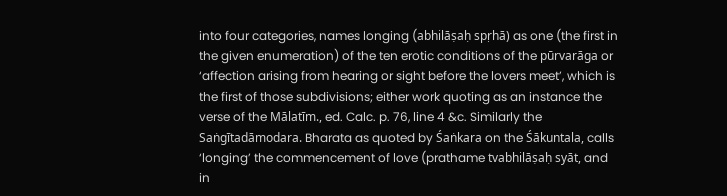into four categories, names longing (abhilāṣaḥ spṛhā) as one (the first in the given enumeration) of the ten erotic conditions of the pūrvarāga or ‘affection arising from hearing or sight before the lovers meet’, which is the first of those subdivisions; either work quoting as an instance the verse of the Mālatīm., ed. Calc. p. 76, line 4 &c. Similarly the Saṅgītadāmodara. Bharata as quoted by Śaṅkara on the Śākuntala, calls ‘longing’ the commencement of love (prathame tvabhilāṣaḥ syāt, and in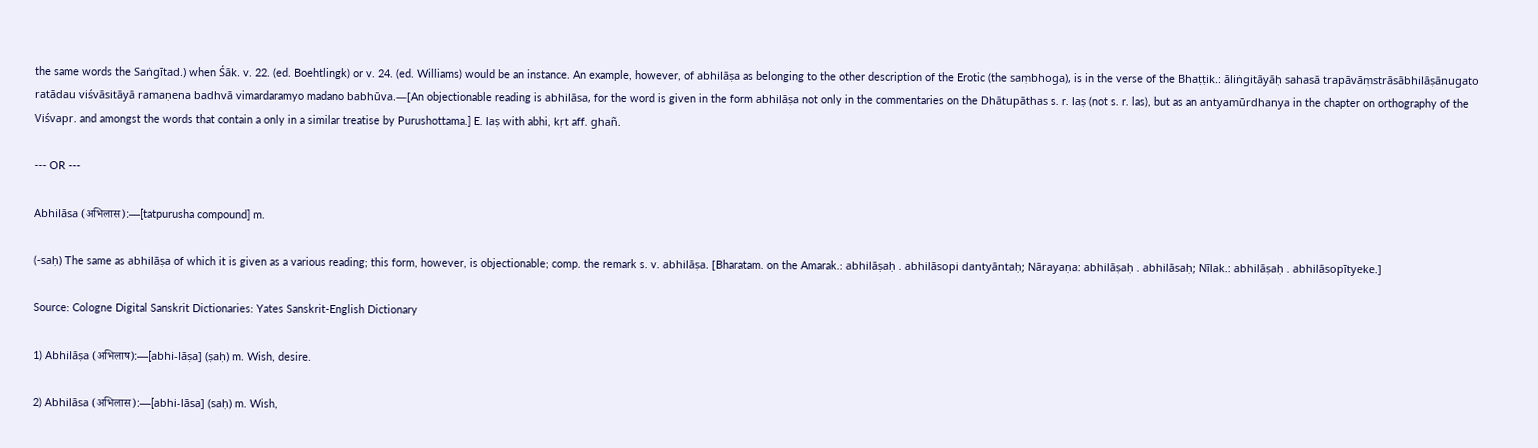the same words the Saṅgītad.) when Śāk. v. 22. (ed. Boehtlingk) or v. 24. (ed. Williams) would be an instance. An example, however, of abhilāṣa as belonging to the other description of the Erotic (the saṃbhoga), is in the verse of the Bhaṭṭik.: āliṅgitāyāḥ sahasā trapāvāṃstrāsābhilāṣānugato ratādau viśvāsitāyā ramaṇena badhvā vimardaramyo madano babhūva.—[An objectionable reading is abhilāsa, for the word is given in the form abhilāṣa not only in the commentaries on the Dhātupāthas s. r. laṣ (not s. r. las), but as an antyamūrdhanya in the chapter on orthography of the Viśvapr. and amongst the words that contain a only in a similar treatise by Purushottama.] E. laṣ with abhi, kṛt aff. ghañ.

--- OR ---

Abhilāsa (अभिलास):—[tatpurusha compound] m.

(-saḥ) The same as abhilāṣa of which it is given as a various reading; this form, however, is objectionable; comp. the remark s. v. abhilāṣa. [Bharatam. on the Amarak.: abhilāṣaḥ . abhilāsopi dantyāntaḥ; Nārayaṇa: abhilāṣaḥ . abhilāsaḥ; Nīlak.: abhilāṣaḥ . abhilāsopītyeke.]

Source: Cologne Digital Sanskrit Dictionaries: Yates Sanskrit-English Dictionary

1) Abhilāṣa (अभिलाष):—[abhi-lāṣa] (ṣaḥ) m. Wish, desire.

2) Abhilāsa (अभिलास):—[abhi-lāsa] (saḥ) m. Wish,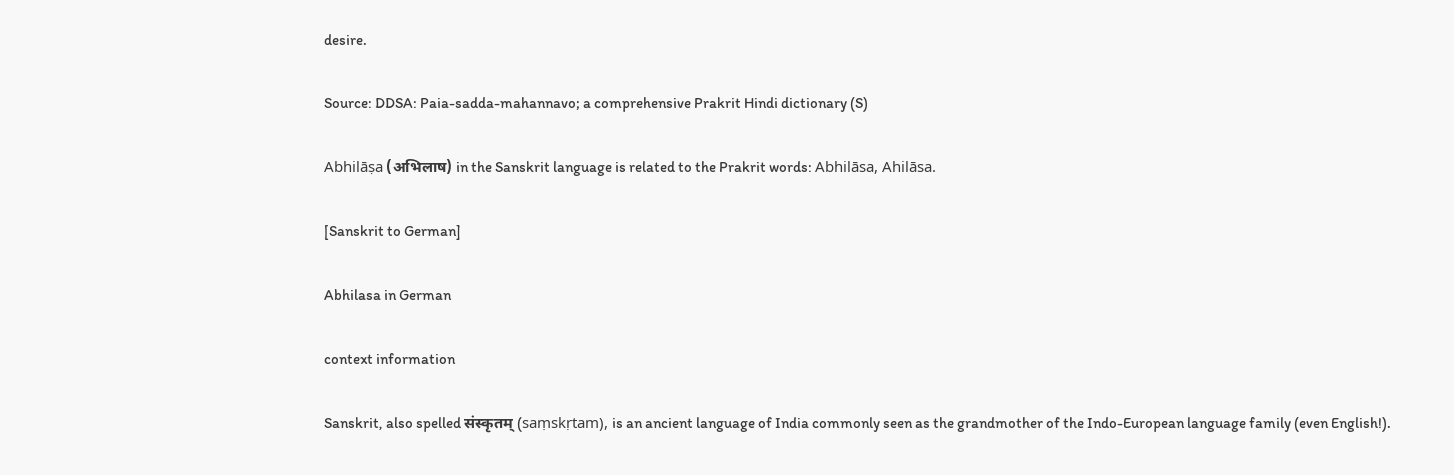desire.

Source: DDSA: Paia-sadda-mahannavo; a comprehensive Prakrit Hindi dictionary (S)

Abhilāṣa (अभिलाष) in the Sanskrit language is related to the Prakrit words: Abhilāsa, Ahilāsa.

[Sanskrit to German]

Abhilasa in German

context information

Sanskrit, also spelled संस्कृतम् (saṃskṛtam), is an ancient language of India commonly seen as the grandmother of the Indo-European language family (even English!).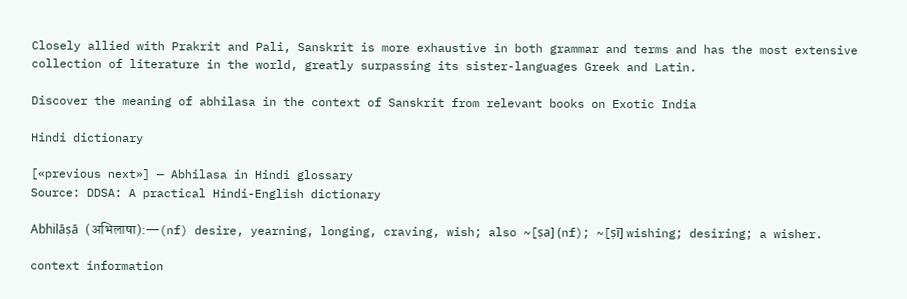Closely allied with Prakrit and Pali, Sanskrit is more exhaustive in both grammar and terms and has the most extensive collection of literature in the world, greatly surpassing its sister-languages Greek and Latin.

Discover the meaning of abhilasa in the context of Sanskrit from relevant books on Exotic India

Hindi dictionary

[«previous next»] — Abhilasa in Hindi glossary
Source: DDSA: A practical Hindi-English dictionary

Abhilāṣā (अभिलाषा):—(nf) desire, yearning, longing, craving, wish; also ~[ṣa] (nf); ~[ṣī] wishing; desiring; a wisher.

context information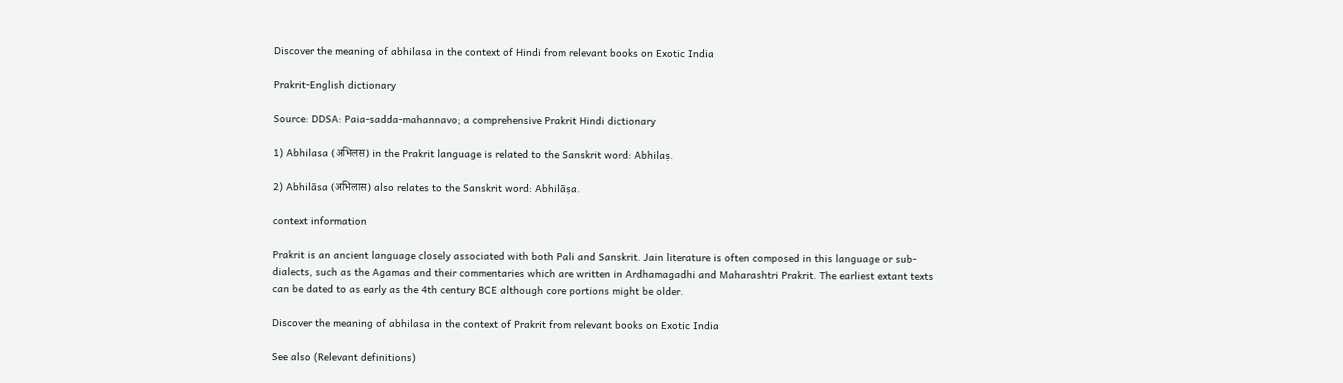Discover the meaning of abhilasa in the context of Hindi from relevant books on Exotic India

Prakrit-English dictionary

Source: DDSA: Paia-sadda-mahannavo; a comprehensive Prakrit Hindi dictionary

1) Abhilasa (अभिलस) in the Prakrit language is related to the Sanskrit word: Abhilaṣ.

2) Abhilāsa (अभिलास) also relates to the Sanskrit word: Abhilāṣa.

context information

Prakrit is an ancient language closely associated with both Pali and Sanskrit. Jain literature is often composed in this language or sub-dialects, such as the Agamas and their commentaries which are written in Ardhamagadhi and Maharashtri Prakrit. The earliest extant texts can be dated to as early as the 4th century BCE although core portions might be older.

Discover the meaning of abhilasa in the context of Prakrit from relevant books on Exotic India

See also (Relevant definitions)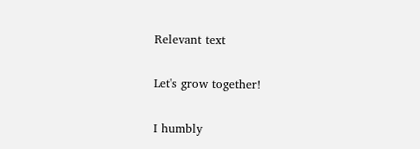Relevant text

Let's grow together!

I humbly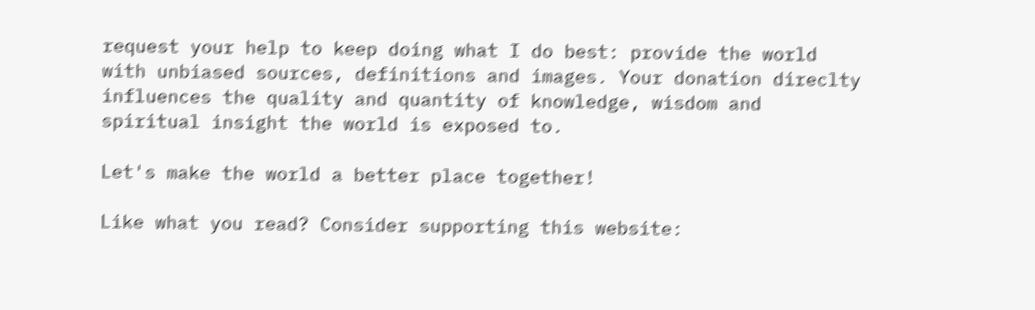request your help to keep doing what I do best: provide the world with unbiased sources, definitions and images. Your donation direclty influences the quality and quantity of knowledge, wisdom and spiritual insight the world is exposed to.

Let's make the world a better place together!

Like what you read? Consider supporting this website: